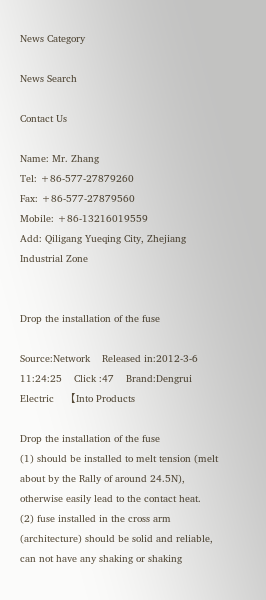News Category

News Search

Contact Us

Name: Mr. Zhang
Tel: +86-577-27879260
Fax: +86-577-27879560
Mobile: +86-13216019559
Add: Qiligang Yueqing City, Zhejiang Industrial Zone


Drop the installation of the fuse

Source:Network    Released in:2012-3-6 11:24:25    Click :47    Brand:Dengrui Electric    【Into Products

Drop the installation of the fuse
(1) should be installed to melt tension (melt about by the Rally of around 24.5N), otherwise easily lead to the contact heat.
(2) fuse installed in the cross arm (architecture) should be solid and reliable, can not have any shaking or shaking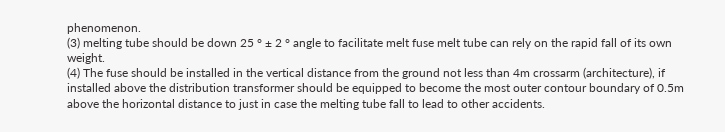phenomenon.
(3) melting tube should be down 25 ° ± 2 ° angle to facilitate melt fuse melt tube can rely on the rapid fall of its own weight.
(4) The fuse should be installed in the vertical distance from the ground not less than 4m crossarm (architecture), if installed above the distribution transformer should be equipped to become the most outer contour boundary of 0.5m above the horizontal distance to just in case the melting tube fall to lead to other accidents.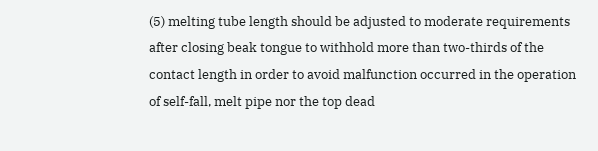(5) melting tube length should be adjusted to moderate requirements after closing beak tongue to withhold more than two-thirds of the contact length in order to avoid malfunction occurred in the operation of self-fall, melt pipe nor the top dead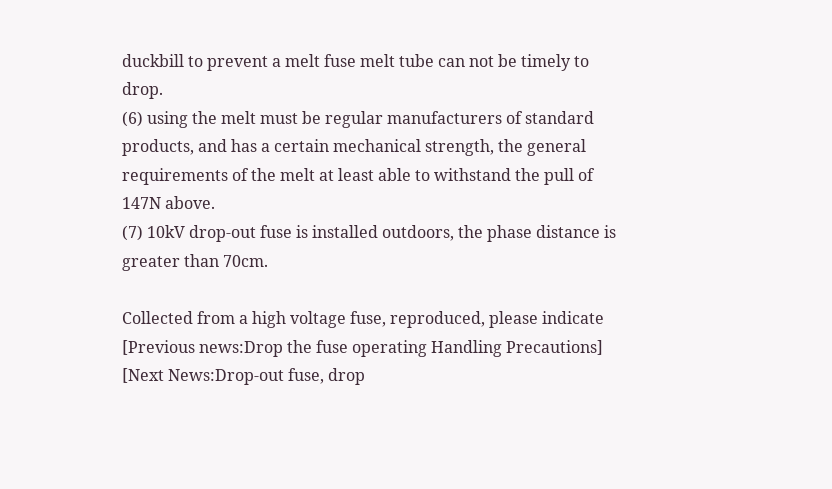duckbill to prevent a melt fuse melt tube can not be timely to drop.
(6) using the melt must be regular manufacturers of standard products, and has a certain mechanical strength, the general requirements of the melt at least able to withstand the pull of 147N above.
(7) 10kV drop-out fuse is installed outdoors, the phase distance is greater than 70cm.

Collected from a high voltage fuse, reproduced, please indicate
[Previous news:Drop the fuse operating Handling Precautions]
[Next News:Drop-out fuse, drop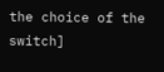the choice of the switch]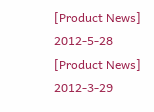[Product News] 2012-5-28
[Product News] 2012-3-29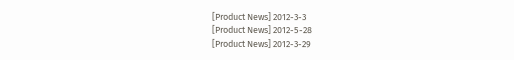[Product News] 2012-3-3
[Product News] 2012-5-28
[Product News] 2012-3-29